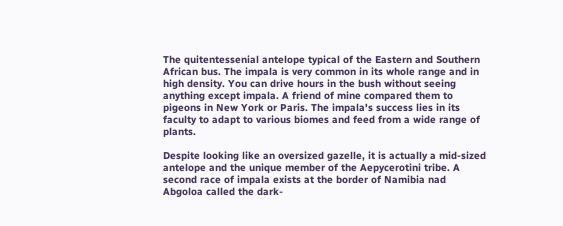The quitentessenial antelope typical of the Eastern and Southern African bus. The impala is very common in its whole range and in high density. You can drive hours in the bush without seeing anything except impala. A friend of mine compared them to pigeons in New York or Paris. The impala's success lies in its faculty to adapt to various biomes and feed from a wide range of plants.

Despite looking like an oversized gazelle, it is actually a mid-sized antelope and the unique member of the Aepycerotini tribe. A second race of impala exists at the border of Namibia nad Abgoloa called the dark-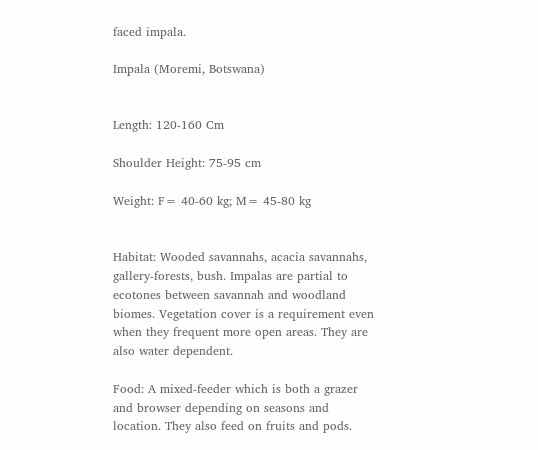faced impala.

Impala (Moremi, Botswana)


Length: 120-160 Cm

Shoulder Height: 75-95 cm

Weight: F= 40-60 kg; M= 45-80 kg


Habitat: Wooded savannahs, acacia savannahs, gallery-forests, bush. Impalas are partial to ecotones between savannah and woodland biomes. Vegetation cover is a requirement even when they frequent more open areas. They are also water dependent.

Food: A mixed-feeder which is both a grazer and browser depending on seasons and location. They also feed on fruits and pods.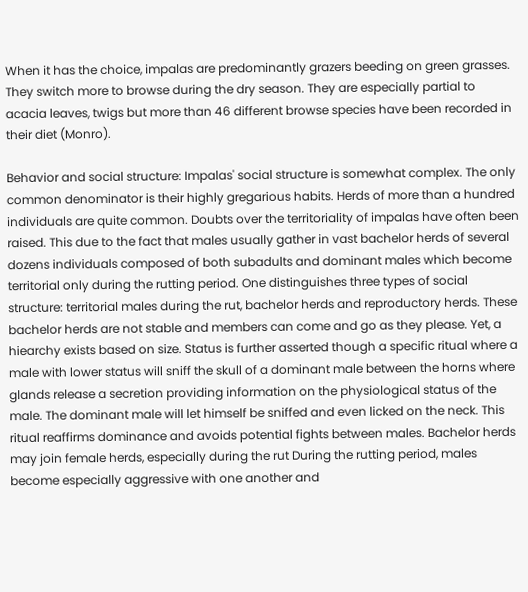When it has the choice, impalas are predominantly grazers beeding on green grasses. They switch more to browse during the dry season. They are especially partial to acacia leaves, twigs but more than 46 different browse species have been recorded in their diet (Monro).

Behavior and social structure: Impalas' social structure is somewhat complex. The only common denominator is their highly gregarious habits. Herds of more than a hundred individuals are quite common. Doubts over the territoriality of impalas have often been raised. This due to the fact that males usually gather in vast bachelor herds of several dozens individuals composed of both subadults and dominant males which become territorial only during the rutting period. One distinguishes three types of social structure: territorial males during the rut, bachelor herds and reproductory herds. These bachelor herds are not stable and members can come and go as they please. Yet, a hiearchy exists based on size. Status is further asserted though a specific ritual where a male with lower status will sniff the skull of a dominant male between the horns where glands release a secretion providing information on the physiological status of the male. The dominant male will let himself be sniffed and even licked on the neck. This ritual reaffirms dominance and avoids potential fights between males. Bachelor herds may join female herds, especially during the rut During the rutting period, males become especially aggressive with one another and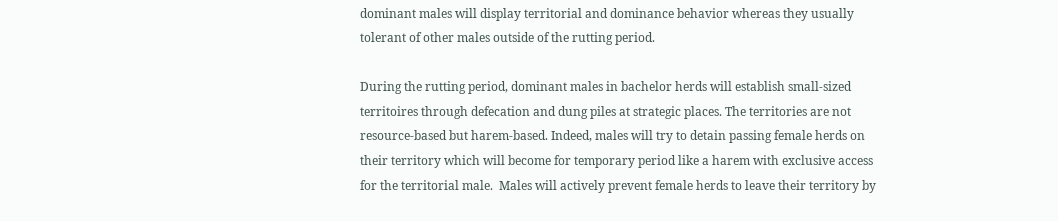dominant males will display territorial and dominance behavior whereas they usually tolerant of other males outside of the rutting period.

During the rutting period, dominant males in bachelor herds will establish small-sized territoires through defecation and dung piles at strategic places. The territories are not resource-based but harem-based. Indeed, males will try to detain passing female herds on their territory which will become for temporary period like a harem with exclusive access for the territorial male.  Males will actively prevent female herds to leave their territory by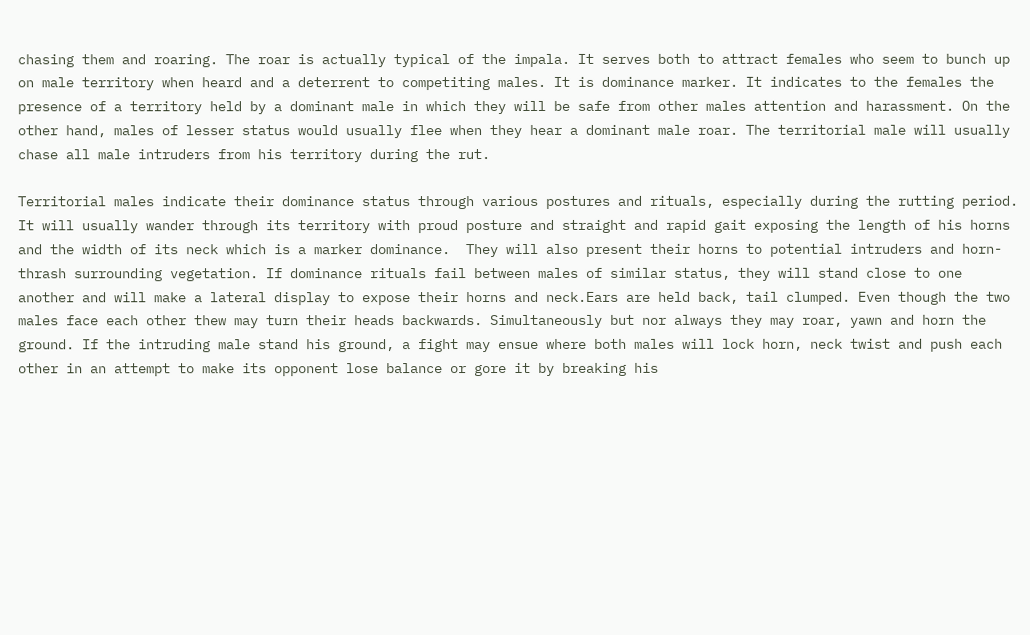chasing them and roaring. The roar is actually typical of the impala. It serves both to attract females who seem to bunch up on male territory when heard and a deterrent to competiting males. It is dominance marker. It indicates to the females the presence of a territory held by a dominant male in which they will be safe from other males attention and harassment. On the other hand, males of lesser status would usually flee when they hear a dominant male roar. The territorial male will usually chase all male intruders from his territory during the rut.

Territorial males indicate their dominance status through various postures and rituals, especially during the rutting period. It will usually wander through its territory with proud posture and straight and rapid gait exposing the length of his horns and the width of its neck which is a marker dominance.  They will also present their horns to potential intruders and horn-thrash surrounding vegetation. If dominance rituals fail between males of similar status, they will stand close to one another and will make a lateral display to expose their horns and neck.Ears are held back, tail clumped. Even though the two males face each other thew may turn their heads backwards. Simultaneously but nor always they may roar, yawn and horn the ground. If the intruding male stand his ground, a fight may ensue where both males will lock horn, neck twist and push each other in an attempt to make its opponent lose balance or gore it by breaking his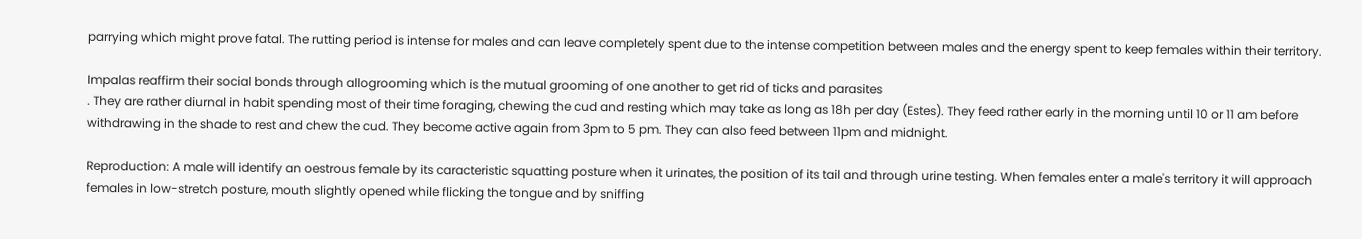parrying which might prove fatal. The rutting period is intense for males and can leave completely spent due to the intense competition between males and the energy spent to keep females within their territory.

Impalas reaffirm their social bonds through allogrooming which is the mutual grooming of one another to get rid of ticks and parasites
. They are rather diurnal in habit spending most of their time foraging, chewing the cud and resting which may take as long as 18h per day (Estes). They feed rather early in the morning until 10 or 11 am before withdrawing in the shade to rest and chew the cud. They become active again from 3pm to 5 pm. They can also feed between 11pm and midnight.

Reproduction: A male will identify an oestrous female by its caracteristic squatting posture when it urinates, the position of its tail and through urine testing. When females enter a male's territory it will approach females in low-stretch posture, mouth slightly opened while flicking the tongue and by sniffing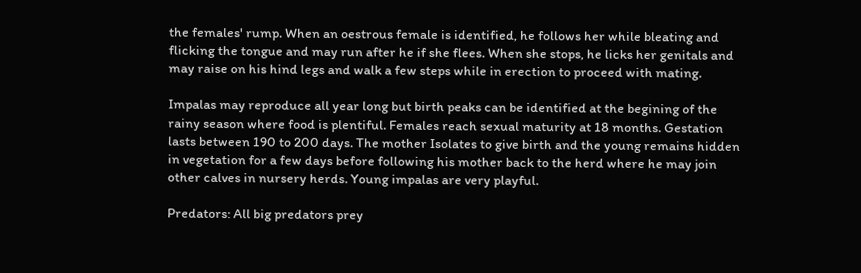the females' rump. When an oestrous female is identified, he follows her while bleating and flicking the tongue and may run after he if she flees. When she stops, he licks her genitals and may raise on his hind legs and walk a few steps while in erection to proceed with mating.

Impalas may reproduce all year long but birth peaks can be identified at the begining of the rainy season where food is plentiful. Females reach sexual maturity at 18 months. Gestation lasts between 190 to 200 days. The mother Isolates to give birth and the young remains hidden in vegetation for a few days before following his mother back to the herd where he may join other calves in nursery herds. Young impalas are very playful.

Predators: All big predators prey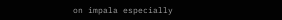on impala especially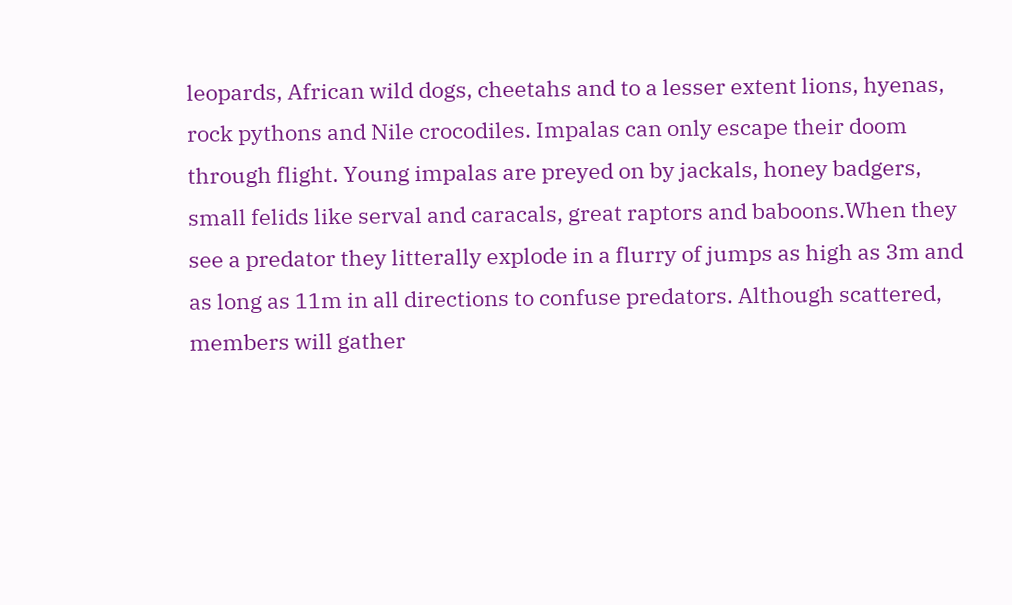leopards, African wild dogs, cheetahs and to a lesser extent lions, hyenas, rock pythons and Nile crocodiles. Impalas can only escape their doom through flight. Young impalas are preyed on by jackals, honey badgers, small felids like serval and caracals, great raptors and baboons.When they see a predator they litterally explode in a flurry of jumps as high as 3m and as long as 11m in all directions to confuse predators. Although scattered, members will gather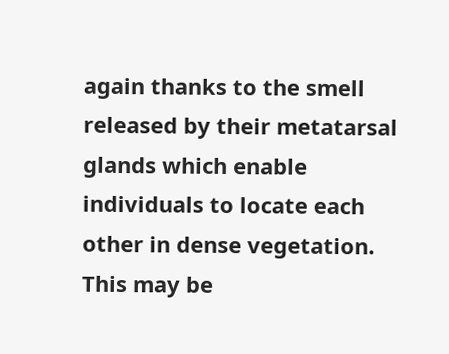again thanks to the smell released by their metatarsal glands which enable individuals to locate each other in dense vegetation. This may be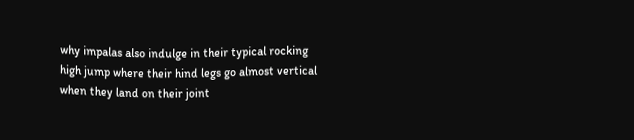why impalas also indulge in their typical rocking high jump where their hind legs go almost vertical when they land on their joint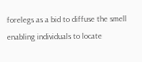forelegs as a bid to diffuse the smell enabling individuals to locate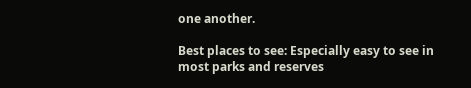one another.

Best places to see: Especially easy to see in most parks and reserves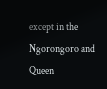except in the Ngorongoro and Queen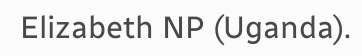Elizabeth NP (Uganda).